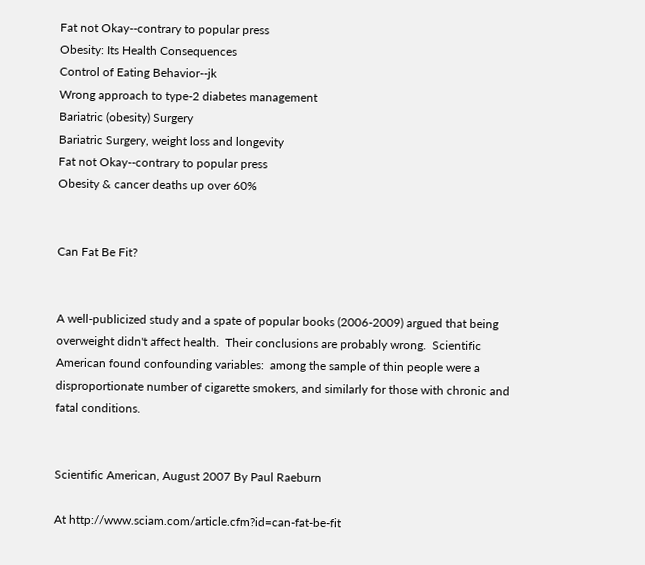Fat not Okay--contrary to popular press
Obesity: Its Health Consequences
Control of Eating Behavior--jk
Wrong approach to type-2 diabetes management
Bariatric (obesity) Surgery
Bariatric Surgery, weight loss and longevity
Fat not Okay--contrary to popular press
Obesity & cancer deaths up over 60%


Can Fat Be Fit?


A well-publicized study and a spate of popular books (2006-2009) argued that being overweight didn't affect health.  Their conclusions are probably wrong.  Scientific American found confounding variables:  among the sample of thin people were a disproportionate number of cigarette smokers, and similarly for those with chronic and fatal conditions.


Scientific American, August 2007 By Paul Raeburn

At http://www.sciam.com/article.cfm?id=can-fat-be-fit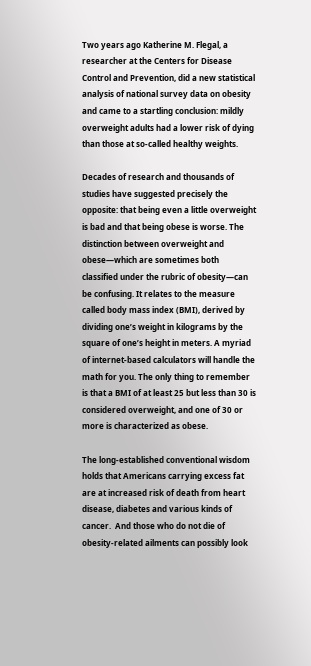Two years ago Katherine M. Flegal, a researcher at the Centers for Disease Control and Prevention, did a new statistical analysis of national survey data on obesity and came to a startling conclusion: mildly overweight adults had a lower risk of dying than those at so-called healthy weights.

Decades of research and thousands of studies have suggested precisely the opposite: that being even a little overweight is bad and that being obese is worse. The distinction between overweight and obese—which are sometimes both classified under the rubric of obesity—can be confusing. It relates to the measure called body mass index (BMI), derived by dividing one’s weight in kilograms by the square of one’s height in meters. A myriad of internet-based calculators will handle the math for you. The only thing to remember is that a BMI of at least 25 but less than 30 is considered overweight, and one of 30 or more is characterized as obese.

The long-established conventional wisdom holds that Americans carrying excess fat are at increased risk of death from heart disease, diabetes and various kinds of cancer.  And those who do not die of obesity-related ailments can possibly look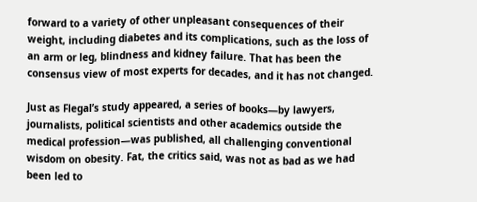forward to a variety of other unpleasant consequences of their weight, including diabetes and its complications, such as the loss of an arm or leg, blindness and kidney failure. That has been the consensus view of most experts for decades, and it has not changed.

Just as Flegal’s study appeared, a series of books—by lawyers, journalists, political scientists and other academics outside the medical profession—was published, all challenging conventional wisdom on obesity. Fat, the critics said, was not as bad as we had been led to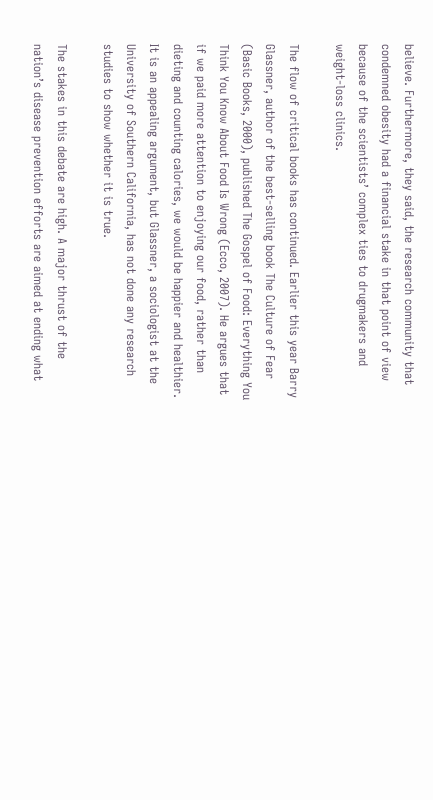believe. Furthermore, they said, the research community that condemned obesity had a financial stake in that point of view because of the scientists’ complex ties to drugmakers and weight-loss clinics.

The flow of critical books has continued. Earlier this year Barry Glassner, author of the best-selling book The Culture of Fear (Basic Books, 2000), published The Gospel of Food: Everything You Think You Know About Food Is Wrong (Ecco, 2007). He argues that if we paid more attention to enjoying our food, rather than dieting and counting calories, we would be happier and healthier. It is an appealing argument, but Glassner, a sociologist at the University of Southern California, has not done any research studies to show whether it is true.

The stakes in this debate are high. A major thrust of the nation’s disease prevention efforts are aimed at ending what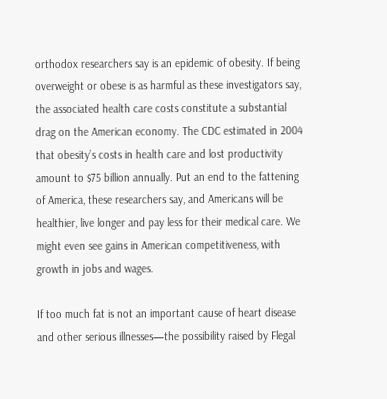orthodox researchers say is an epidemic of obesity. If being overweight or obese is as harmful as these investigators say, the associated health care costs constitute a substantial drag on the American economy. The CDC estimated in 2004 that obesity’s costs in health care and lost productivity amount to $75 billion annually. Put an end to the fattening of America, these researchers say, and Americans will be healthier, live longer and pay less for their medical care. We might even see gains in American competitiveness, with growth in jobs and wages.

If too much fat is not an important cause of heart disease and other serious illnesses—the possibility raised by Flegal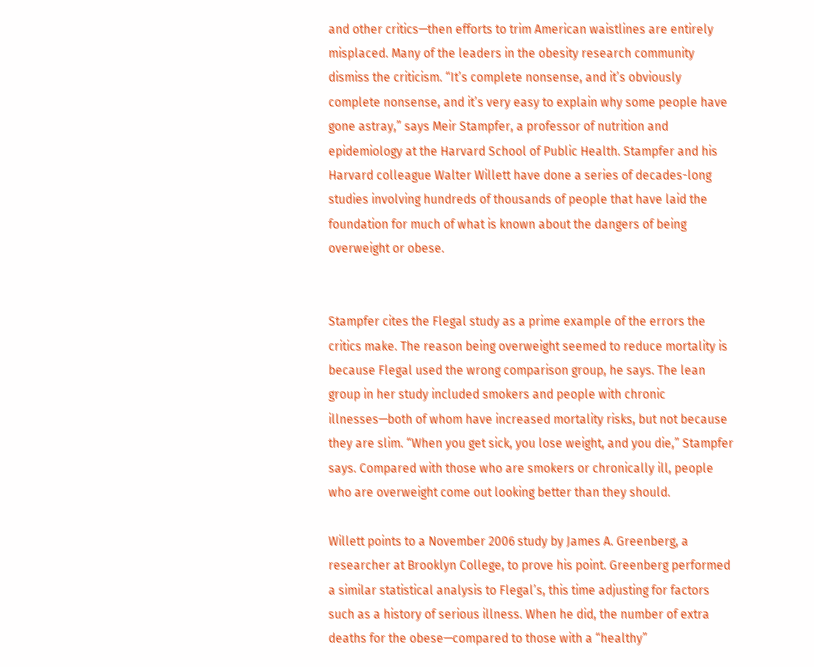and other critics—then efforts to trim American waistlines are entirely misplaced. Many of the leaders in the obesity research community dismiss the criticism. “It’s complete nonsense, and it’s obviously complete nonsense, and it’s very easy to explain why some people have gone astray,” says Meir Stampfer, a professor of nutrition and epidemiology at the Harvard School of Public Health. Stampfer and his Harvard colleague Walter Willett have done a series of decades-long studies involving hundreds of thousands of people that have laid the foundation for much of what is known about the dangers of being overweight or obese.


Stampfer cites the Flegal study as a prime example of the errors the critics make. The reason being overweight seemed to reduce mortality is because Flegal used the wrong comparison group, he says. The lean group in her study included smokers and people with chronic illnesses—both of whom have increased mortality risks, but not because they are slim. “When you get sick, you lose weight, and you die,” Stampfer says. Compared with those who are smokers or chronically ill, people who are overweight come out looking better than they should.

Willett points to a November 2006 study by James A. Greenberg, a researcher at Brooklyn College, to prove his point. Greenberg performed a similar statistical analysis to Flegal’s, this time adjusting for factors such as a history of serious illness. When he did, the number of extra deaths for the obese—compared to those with a “healthy”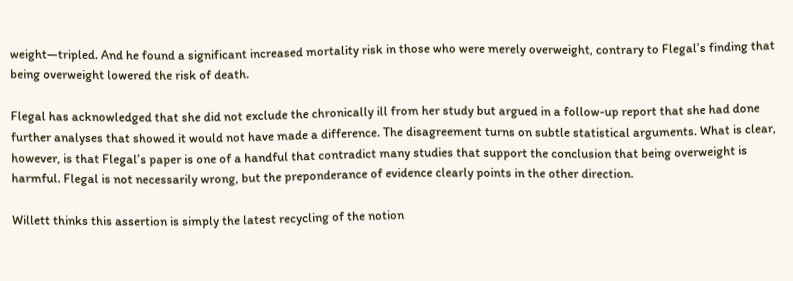weight—tripled. And he found a significant increased mortality risk in those who were merely overweight, contrary to Flegal’s finding that being overweight lowered the risk of death.

Flegal has acknowledged that she did not exclude the chronically ill from her study but argued in a follow-up report that she had done further analyses that showed it would not have made a difference. The disagreement turns on subtle statistical arguments. What is clear, however, is that Flegal’s paper is one of a handful that contradict many studies that support the conclusion that being overweight is harmful. Flegal is not necessarily wrong, but the preponderance of evidence clearly points in the other direction.

Willett thinks this assertion is simply the latest recycling of the notion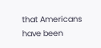that Americans have been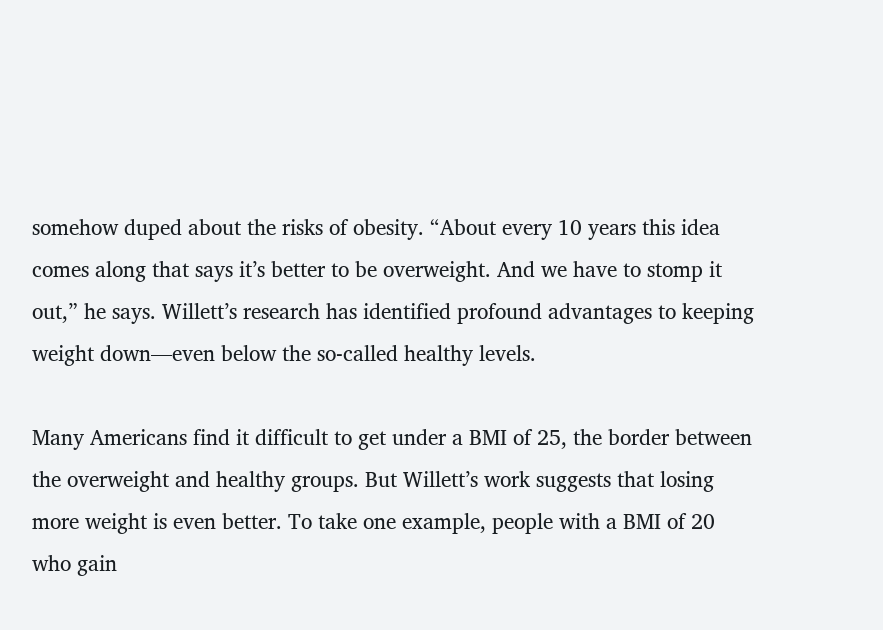somehow duped about the risks of obesity. “About every 10 years this idea comes along that says it’s better to be overweight. And we have to stomp it out,” he says. Willett’s research has identified profound advantages to keeping weight down—even below the so-called healthy levels.

Many Americans find it difficult to get under a BMI of 25, the border between the overweight and healthy groups. But Willett’s work suggests that losing more weight is even better. To take one example, people with a BMI of 20 who gain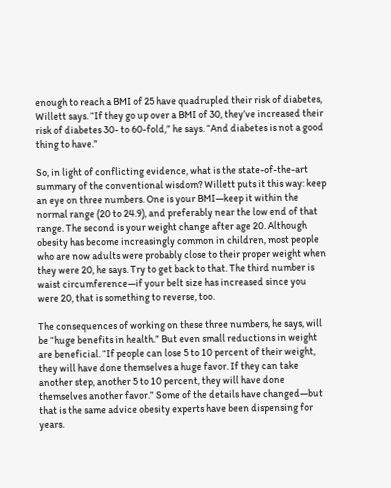enough to reach a BMI of 25 have quadrupled their risk of diabetes, Willett says. “If they go up over a BMI of 30, they’ve increased their risk of diabetes 30- to 60-fold,” he says. “And diabetes is not a good thing to have.”

So, in light of conflicting evidence, what is the state-of-the-art summary of the conventional wisdom? Willett puts it this way: keep an eye on three numbers. One is your BMI—keep it within the normal range (20 to 24.9), and preferably near the low end of that range. The second is your weight change after age 20. Although obesity has become increasingly common in children, most people who are now adults were probably close to their proper weight when they were 20, he says. Try to get back to that. The third number is waist circumference—if your belt size has increased since you were 20, that is something to reverse, too.

The consequences of working on these three numbers, he says, will be “huge benefits in health.” But even small reductions in weight are beneficial. “If people can lose 5 to 10 percent of their weight, they will have done themselves a huge favor. If they can take another step, another 5 to 10 percent, they will have done themselves another favor.” Some of the details have changed—but that is the same advice obesity experts have been dispensing for years.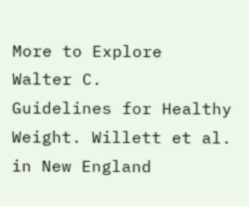More to Explore
Walter C.
Guidelines for Healthy Weight. Willett et al. in New England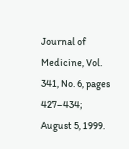Journal of Medicine, Vol. 341, No. 6, pages 427–434; August 5, 1999.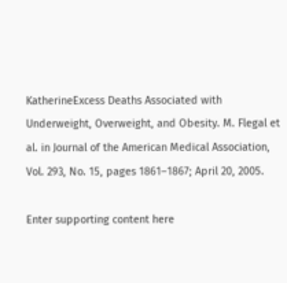KatherineExcess Deaths Associated with Underweight, Overweight, and Obesity. M. Flegal et al. in Journal of the American Medical Association, Vol. 293, No. 15, pages 1861–1867; April 20, 2005.

Enter supporting content here